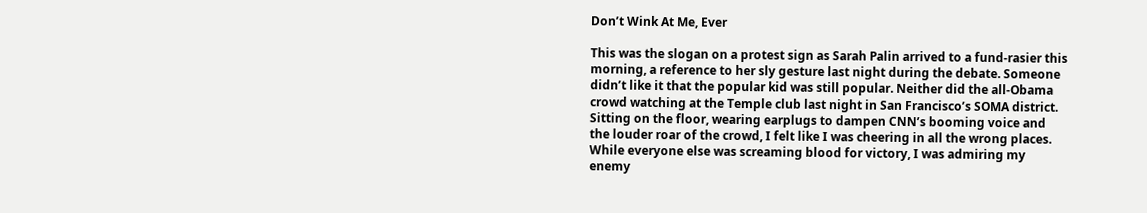Don’t Wink At Me, Ever

This was the slogan on a protest sign as Sarah Palin arrived to a fund-rasier this morning, a reference to her sly gesture last night during the debate. Someone didn’t like it that the popular kid was still popular. Neither did the all-Obama crowd watching at the Temple club last night in San Francisco’s SOMA district. Sitting on the floor, wearing earplugs to dampen CNN’s booming voice and the louder roar of the crowd, I felt like I was cheering in all the wrong places. While everyone else was screaming blood for victory, I was admiring my enemy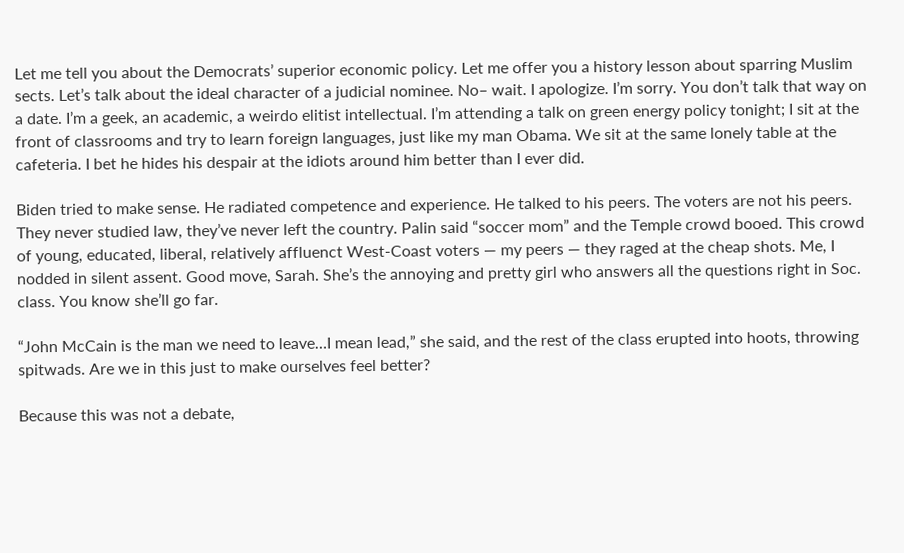Let me tell you about the Democrats’ superior economic policy. Let me offer you a history lesson about sparring Muslim sects. Let’s talk about the ideal character of a judicial nominee. No– wait. I apologize. I’m sorry. You don’t talk that way on a date. I’m a geek, an academic, a weirdo elitist intellectual. I’m attending a talk on green energy policy tonight; I sit at the front of classrooms and try to learn foreign languages, just like my man Obama. We sit at the same lonely table at the cafeteria. I bet he hides his despair at the idiots around him better than I ever did.

Biden tried to make sense. He radiated competence and experience. He talked to his peers. The voters are not his peers. They never studied law, they’ve never left the country. Palin said “soccer mom” and the Temple crowd booed. This crowd of young, educated, liberal, relatively affluenct West-Coast voters — my peers — they raged at the cheap shots. Me, I nodded in silent assent. Good move, Sarah. She’s the annoying and pretty girl who answers all the questions right in Soc. class. You know she’ll go far.

“John McCain is the man we need to leave…I mean lead,” she said, and the rest of the class erupted into hoots, throwing spitwads. Are we in this just to make ourselves feel better?

Because this was not a debate,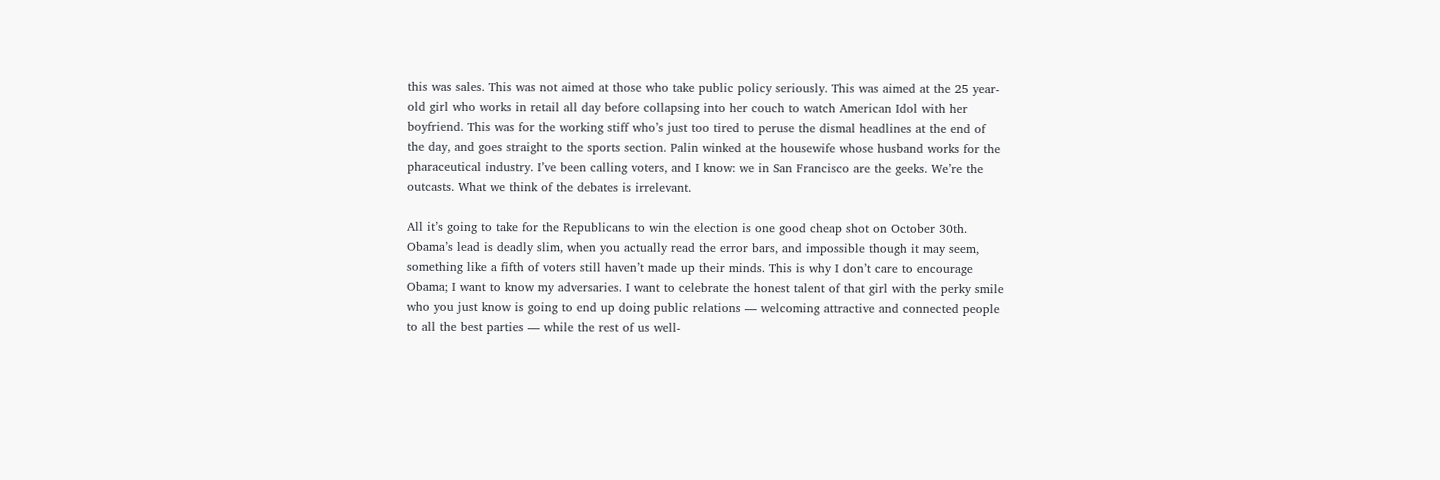this was sales. This was not aimed at those who take public policy seriously. This was aimed at the 25 year-old girl who works in retail all day before collapsing into her couch to watch American Idol with her boyfriend. This was for the working stiff who’s just too tired to peruse the dismal headlines at the end of the day, and goes straight to the sports section. Palin winked at the housewife whose husband works for the pharaceutical industry. I’ve been calling voters, and I know: we in San Francisco are the geeks. We’re the outcasts. What we think of the debates is irrelevant.

All it’s going to take for the Republicans to win the election is one good cheap shot on October 30th. Obama’s lead is deadly slim, when you actually read the error bars, and impossible though it may seem, something like a fifth of voters still haven’t made up their minds. This is why I don’t care to encourage Obama; I want to know my adversaries. I want to celebrate the honest talent of that girl with the perky smile who you just know is going to end up doing public relations — welcoming attractive and connected people to all the best parties — while the rest of us well-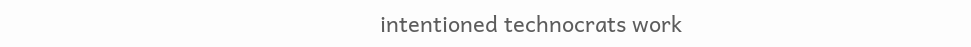intentioned technocrats work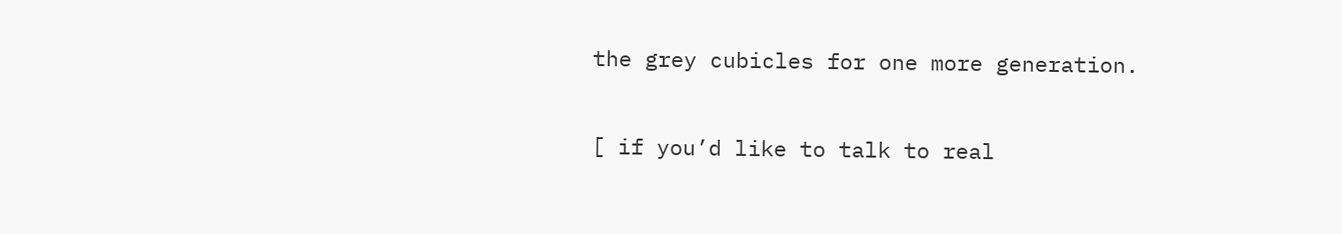the grey cubicles for one more generation.

[ if you’d like to talk to real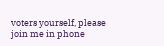voters yourself, please join me in phone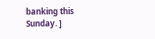banking this Sunday. ]